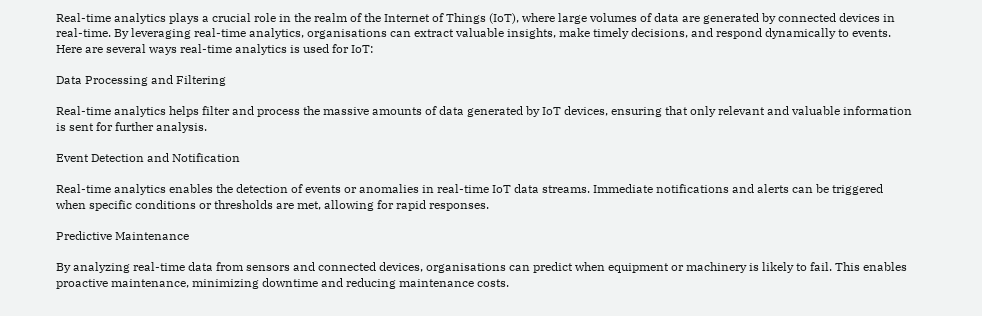Real-time analytics plays a crucial role in the realm of the Internet of Things (IoT), where large volumes of data are generated by connected devices in real-time. By leveraging real-time analytics, organisations can extract valuable insights, make timely decisions, and respond dynamically to events. Here are several ways real-time analytics is used for IoT:

Data Processing and Filtering

Real-time analytics helps filter and process the massive amounts of data generated by IoT devices, ensuring that only relevant and valuable information is sent for further analysis.

Event Detection and Notification

Real-time analytics enables the detection of events or anomalies in real-time IoT data streams. Immediate notifications and alerts can be triggered when specific conditions or thresholds are met, allowing for rapid responses.

Predictive Maintenance

By analyzing real-time data from sensors and connected devices, organisations can predict when equipment or machinery is likely to fail. This enables proactive maintenance, minimizing downtime and reducing maintenance costs.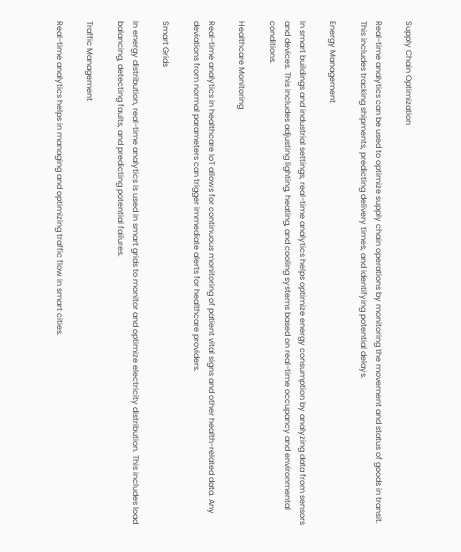Supply Chain Optimization

Real-time analytics can be used to optimize supply chain operations by monitoring the movement and status of goods in transit. This includes tracking shipments, predicting delivery times, and identifying potential delays.

Energy Management

In smart buildings and industrial settings, real-time analytics helps optimize energy consumption by analyzing data from sensors and devices. This includes adjusting lighting, heating, and cooling systems based on real-time occupancy and environmental conditions.

Healthcare Monitoring

Real-time analytics in healthcare IoT allows for continuous monitoring of patient vital signs and other health-related data. Any deviations from normal parameters can trigger immediate alerts for healthcare providers.

Smart Grids

In energy distribution, real-time analytics is used in smart grids to monitor and optimize electricity distribution. This includes load balancing, detecting faults, and predicting potential failures.

Traffic Management

Real-time analytics helps in managing and optimizing traffic flow in smart cities.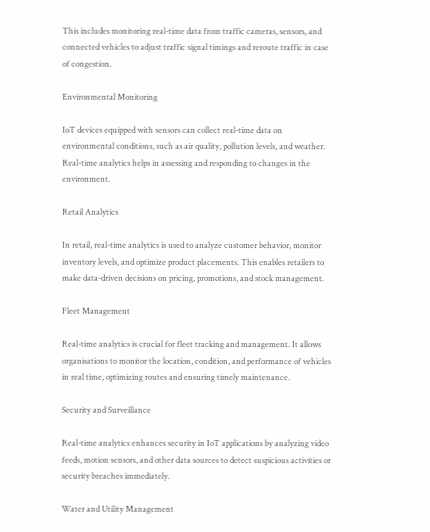This includes monitoring real-time data from traffic cameras, sensors, and connected vehicles to adjust traffic signal timings and reroute traffic in case of congestion.

Environmental Monitoring

IoT devices equipped with sensors can collect real-time data on environmental conditions, such as air quality, pollution levels, and weather. Real-time analytics helps in assessing and responding to changes in the environment.

Retail Analytics

In retail, real-time analytics is used to analyze customer behavior, monitor inventory levels, and optimize product placements. This enables retailers to make data-driven decisions on pricing, promotions, and stock management.

Fleet Management

Real-time analytics is crucial for fleet tracking and management. It allows organisations to monitor the location, condition, and performance of vehicles in real time, optimizing routes and ensuring timely maintenance.

Security and Surveillance

Real-time analytics enhances security in IoT applications by analyzing video feeds, motion sensors, and other data sources to detect suspicious activities or security breaches immediately.

Water and Utility Management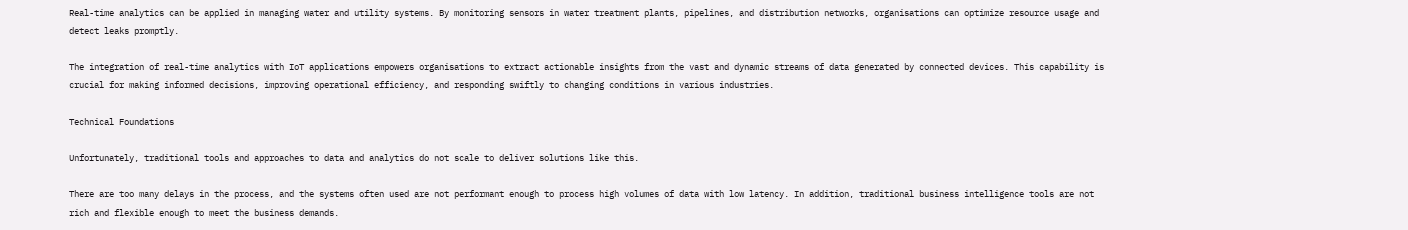Real-time analytics can be applied in managing water and utility systems. By monitoring sensors in water treatment plants, pipelines, and distribution networks, organisations can optimize resource usage and detect leaks promptly.

The integration of real-time analytics with IoT applications empowers organisations to extract actionable insights from the vast and dynamic streams of data generated by connected devices. This capability is crucial for making informed decisions, improving operational efficiency, and responding swiftly to changing conditions in various industries.

Technical Foundations

Unfortunately, traditional tools and approaches to data and analytics do not scale to deliver solutions like this.

There are too many delays in the process, and the systems often used are not performant enough to process high volumes of data with low latency. In addition, traditional business intelligence tools are not rich and flexible enough to meet the business demands.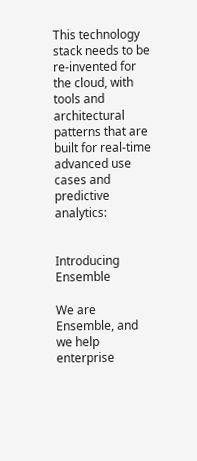This technology stack needs to be re-invented for the cloud, with tools and architectural patterns that are built for real-time advanced use cases and predictive analytics:


Introducing Ensemble

We are Ensemble, and we help enterprise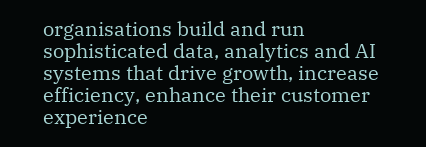organisations build and run sophisticated data, analytics and AI systems that drive growth, increase efficiency, enhance their customer experience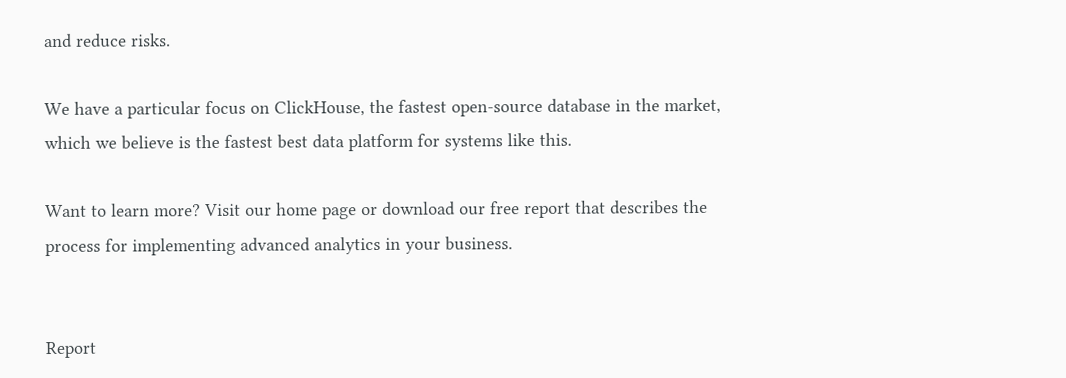and reduce risks.

We have a particular focus on ClickHouse, the fastest open-source database in the market, which we believe is the fastest best data platform for systems like this.

Want to learn more? Visit our home page or download our free report that describes the process for implementing advanced analytics in your business.


Report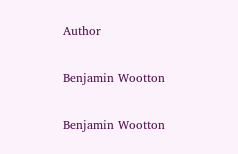Author

Benjamin Wootton

Benjamin Wootton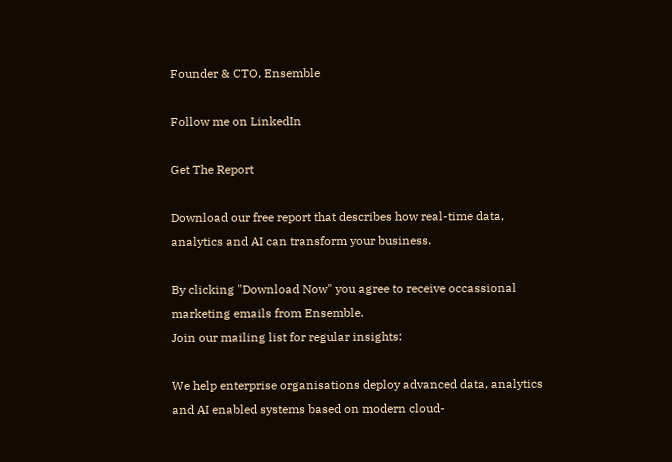Founder & CTO, Ensemble

Follow me on LinkedIn

Get The Report

Download our free report that describes how real-time data, analytics and AI can transform your business.

By clicking "Download Now" you agree to receive occassional marketing emails from Ensemble.
Join our mailing list for regular insights:

We help enterprise organisations deploy advanced data, analytics and AI enabled systems based on modern cloud-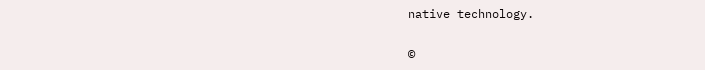native technology.

©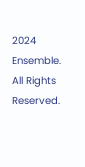2024 Ensemble. All Rights Reserved.